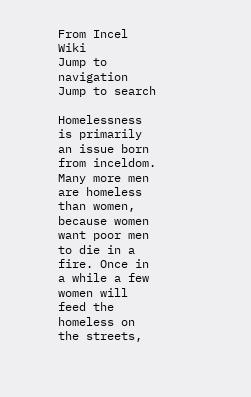From Incel Wiki
Jump to navigation Jump to search

Homelessness is primarily an issue born from inceldom. Many more men are homeless than women, because women want poor men to die in a fire. Once in a while a few women will feed the homeless on the streets,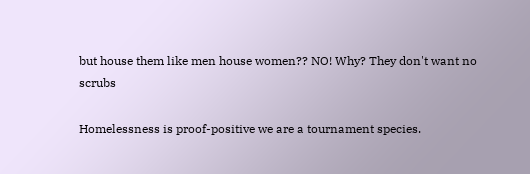but house them like men house women?? NO! Why? They don't want no scrubs

Homelessness is proof-positive we are a tournament species.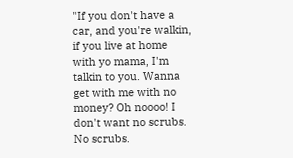"If you don't have a car, and you're walkin, if you live at home with yo mama, I'm talkin to you. Wanna get with me with no money? Oh noooo! I don't want no scrubs. No scrubs.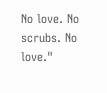No love. No scrubs. No love."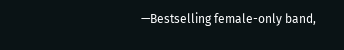—Bestselling female-only band,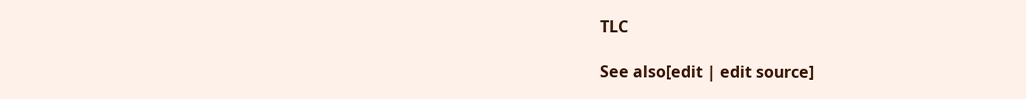TLC

See also[edit | edit source]